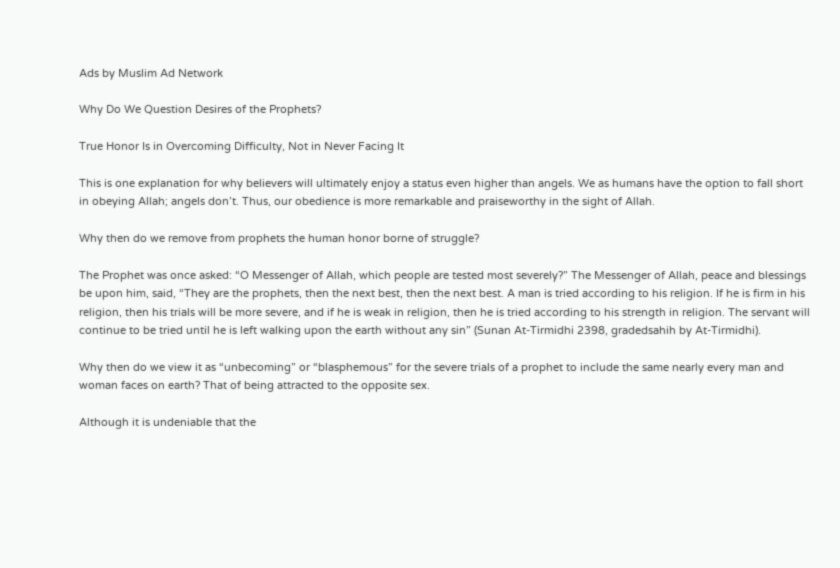Ads by Muslim Ad Network

Why Do We Question Desires of the Prophets?

True Honor Is in Overcoming Difficulty, Not in Never Facing It

This is one explanation for why believers will ultimately enjoy a status even higher than angels. We as humans have the option to fall short in obeying Allah; angels don’t. Thus, our obedience is more remarkable and praiseworthy in the sight of Allah.

Why then do we remove from prophets the human honor borne of struggle?

The Prophet was once asked: “O Messenger of Allah, which people are tested most severely?” The Messenger of Allah, peace and blessings be upon him, said, “They are the prophets, then the next best, then the next best. A man is tried according to his religion. If he is firm in his religion, then his trials will be more severe, and if he is weak in religion, then he is tried according to his strength in religion. The servant will continue to be tried until he is left walking upon the earth without any sin” (Sunan At-Tirmidhi 2398, gradedsahih by At-Tirmidhi).

Why then do we view it as “unbecoming” or “blasphemous” for the severe trials of a prophet to include the same nearly every man and woman faces on earth? That of being attracted to the opposite sex.

Although it is undeniable that the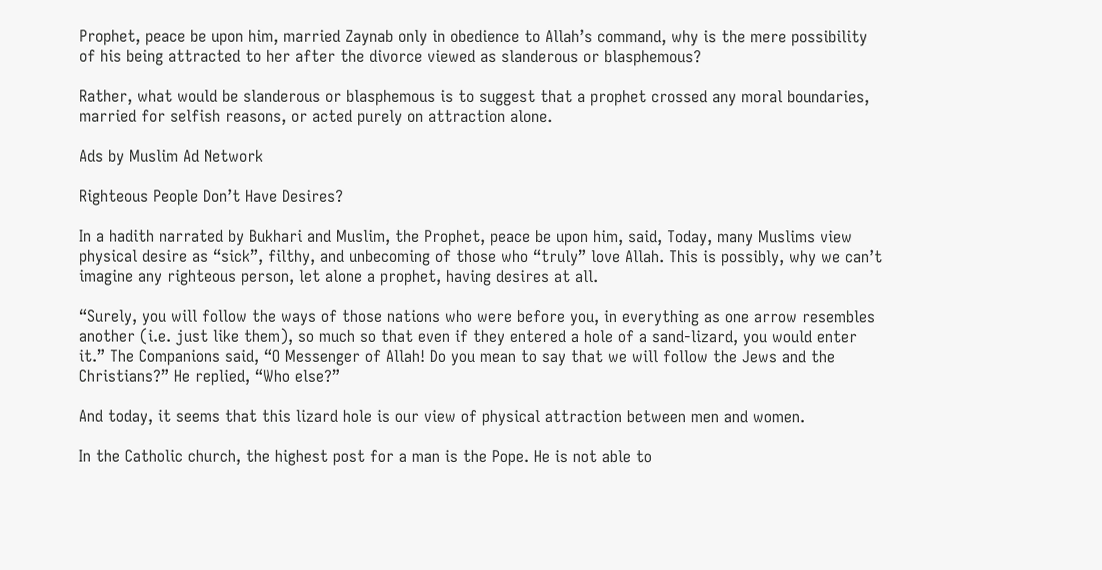Prophet, peace be upon him, married Zaynab only in obedience to Allah’s command, why is the mere possibility of his being attracted to her after the divorce viewed as slanderous or blasphemous?

Rather, what would be slanderous or blasphemous is to suggest that a prophet crossed any moral boundaries, married for selfish reasons, or acted purely on attraction alone.

Ads by Muslim Ad Network

Righteous People Don’t Have Desires?

In a hadith narrated by Bukhari and Muslim, the Prophet, peace be upon him, said, Today, many Muslims view physical desire as “sick”, filthy, and unbecoming of those who “truly” love Allah. This is possibly, why we can’t imagine any righteous person, let alone a prophet, having desires at all.

“Surely, you will follow the ways of those nations who were before you, in everything as one arrow resembles another (i.e. just like them), so much so that even if they entered a hole of a sand-lizard, you would enter it.” The Companions said, “O Messenger of Allah! Do you mean to say that we will follow the Jews and the Christians?” He replied, “Who else?”

And today, it seems that this lizard hole is our view of physical attraction between men and women.

In the Catholic church, the highest post for a man is the Pope. He is not able to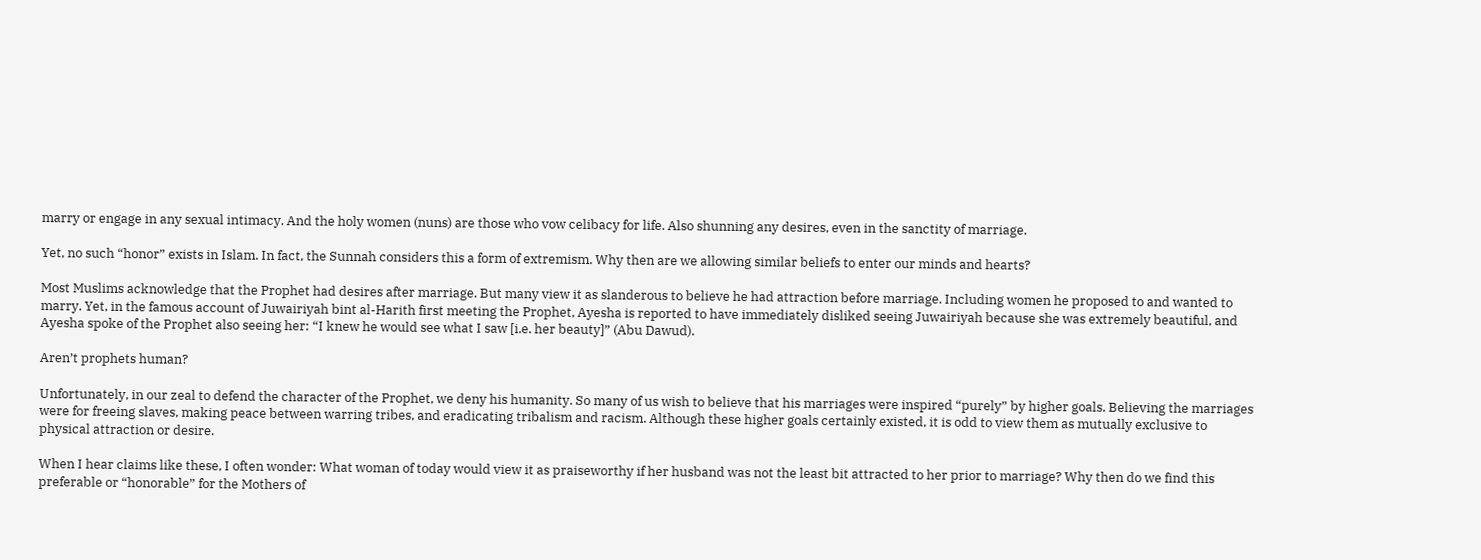marry or engage in any sexual intimacy. And the holy women (nuns) are those who vow celibacy for life. Also shunning any desires, even in the sanctity of marriage.

Yet, no such “honor” exists in Islam. In fact, the Sunnah considers this a form of extremism. Why then are we allowing similar beliefs to enter our minds and hearts?

Most Muslims acknowledge that the Prophet had desires after marriage. But many view it as slanderous to believe he had attraction before marriage. Including women he proposed to and wanted to marry. Yet, in the famous account of Juwairiyah bint al-Harith first meeting the Prophet, Ayesha is reported to have immediately disliked seeing Juwairiyah because she was extremely beautiful, and Ayesha spoke of the Prophet also seeing her: “I knew he would see what I saw [i.e. her beauty]” (Abu Dawud).

Aren’t prophets human?

Unfortunately, in our zeal to defend the character of the Prophet, we deny his humanity. So many of us wish to believe that his marriages were inspired “purely” by higher goals. Believing the marriages were for freeing slaves, making peace between warring tribes, and eradicating tribalism and racism. Although these higher goals certainly existed, it is odd to view them as mutually exclusive to physical attraction or desire.

When I hear claims like these, I often wonder: What woman of today would view it as praiseworthy if her husband was not the least bit attracted to her prior to marriage? Why then do we find this preferable or “honorable” for the Mothers of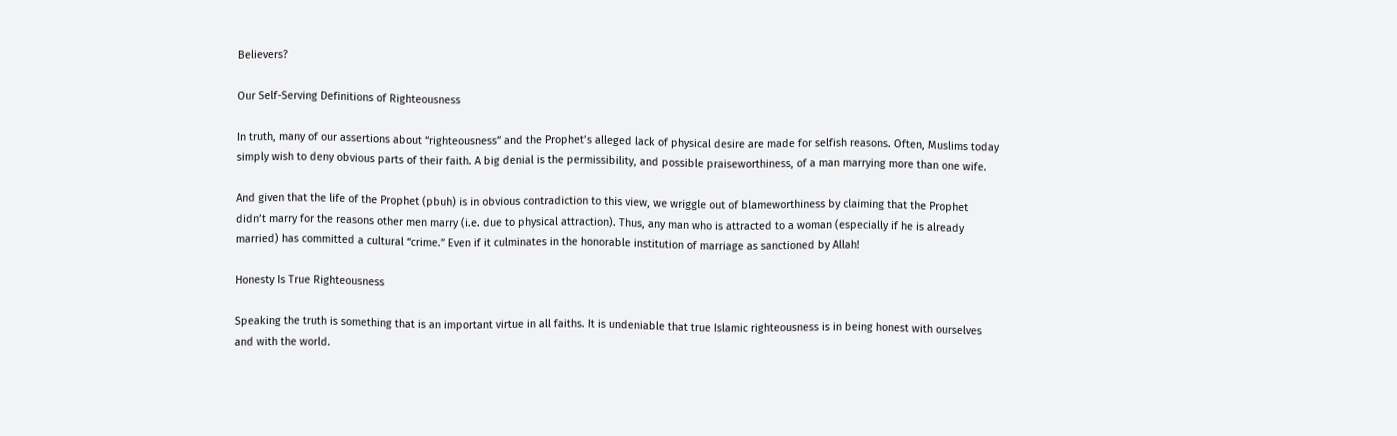Believers?

Our Self-Serving Definitions of Righteousness

In truth, many of our assertions about “righteousness” and the Prophet’s alleged lack of physical desire are made for selfish reasons. Often, Muslims today simply wish to deny obvious parts of their faith. A big denial is the permissibility, and possible praiseworthiness, of a man marrying more than one wife.

And given that the life of the Prophet (pbuh) is in obvious contradiction to this view, we wriggle out of blameworthiness by claiming that the Prophet didn’t marry for the reasons other men marry (i.e. due to physical attraction). Thus, any man who is attracted to a woman (especially if he is already married) has committed a cultural “crime.” Even if it culminates in the honorable institution of marriage as sanctioned by Allah!

Honesty Is True Righteousness

Speaking the truth is something that is an important virtue in all faiths. It is undeniable that true Islamic righteousness is in being honest with ourselves and with the world.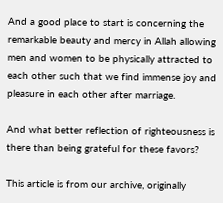And a good place to start is concerning the remarkable beauty and mercy in Allah allowing men and women to be physically attracted to each other such that we find immense joy and pleasure in each other after marriage.

And what better reflection of righteousness is there than being grateful for these favors?

This article is from our archive, originally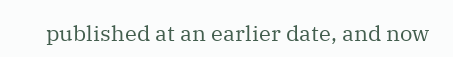published at an earlier date, and now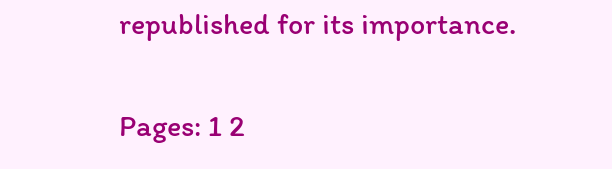republished for its importance.

Pages: 1 2